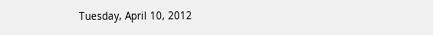Tuesday, April 10, 2012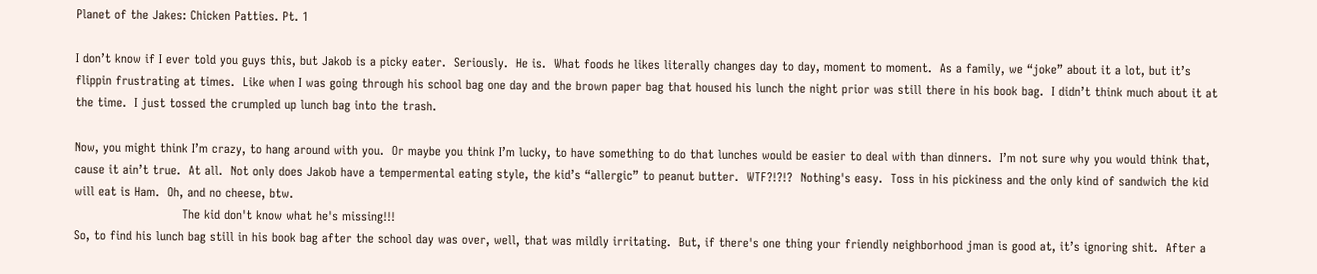Planet of the Jakes: Chicken Patties. Pt. 1

I don’t know if I ever told you guys this, but Jakob is a picky eater.  Seriously.  He is.  What foods he likes literally changes day to day, moment to moment.  As a family, we “joke” about it a lot, but it’s flippin frustrating at times.  Like when I was going through his school bag one day and the brown paper bag that housed his lunch the night prior was still there in his book bag.  I didn’t think much about it at the time.  I just tossed the crumpled up lunch bag into the trash.

Now, you might think I’m crazy, to hang around with you.  Or maybe you think I’m lucky, to have something to do that lunches would be easier to deal with than dinners.  I’m not sure why you would think that, cause it ain’t true.  At all.  Not only does Jakob have a tempermental eating style, the kid’s “allergic” to peanut butter.  WTF?!?!?  Nothing's easy.  Toss in his pickiness and the only kind of sandwich the kid will eat is Ham.  Oh, and no cheese, btw.
                           The kid don't know what he's missing!!!
So, to find his lunch bag still in his book bag after the school day was over, well, that was mildly irritating.  But, if there's one thing your friendly neighborhood jman is good at, it’s ignoring shit.  After a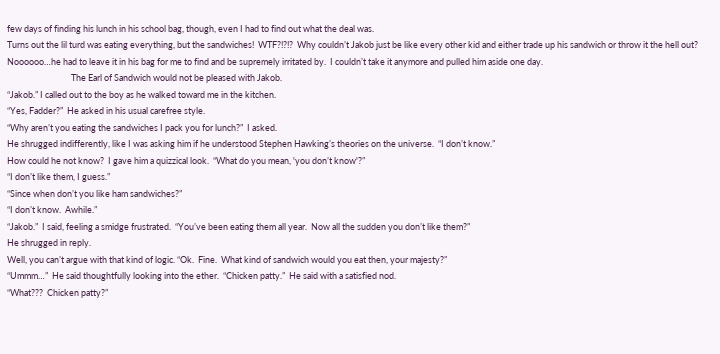few days of finding his lunch in his school bag, though, even I had to find out what the deal was.
Turns out the lil turd was eating everything, but the sandwiches!  WTF?!?!?  Why couldn’t Jakob just be like every other kid and either trade up his sandwich or throw it the hell out?  Noooooo…he had to leave it in his bag for me to find and be supremely irritated by.  I couldn’t take it anymore and pulled him aside one day.
                                The Earl of Sandwich would not be pleased with Jakob.
“Jakob.” I called out to the boy as he walked toward me in the kitchen.
“Yes, Fadder?”  He asked in his usual carefree style.
“Why aren’t you eating the sandwiches I pack you for lunch?”  I asked.
He shrugged indifferently, like I was asking him if he understood Stephen Hawking’s theories on the universe.  “I don’t know.”
How could he not know?  I gave him a quizzical look.  “What do you mean, 'you don’t know'?”
“I don’t like them, I guess.”
“Since when don’t you like ham sandwiches?”
“I don’t know.  Awhile.”
“Jakob.”  I said, feeling a smidge frustrated.  “You’ve been eating them all year.  Now all the sudden you don’t like them?”
He shrugged in reply.
Well, you can’t argue with that kind of logic. “Ok.  Fine.  What kind of sandwich would you eat then, your majesty?”
“Ummm…”  He said thoughtfully looking into the ether.  “Chicken patty.”  He said with a satisfied nod.
“What???  Chicken patty?”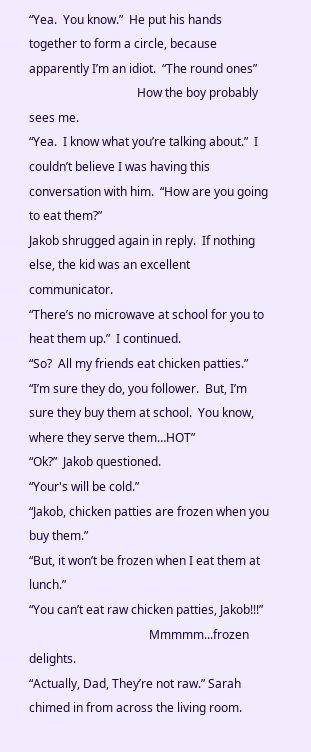“Yea.  You know.”  He put his hands together to form a circle, because apparently I’m an idiot.  “The round ones”
                                    How the boy probably sees me.
“Yea.  I know what you’re talking about.”  I couldn’t believe I was having this conversation with him.  “How are you going to eat them?”
Jakob shrugged again in reply.  If nothing else, the kid was an excellent communicator.
“There’s no microwave at school for you to heat them up.”  I continued.
“So?  All my friends eat chicken patties.”
“I’m sure they do, you follower.  But, I’m sure they buy them at school.  You know, where they serve them…HOT”
“Ok?”  Jakob questioned.
“Your's will be cold.”
“Jakob, chicken patties are frozen when you buy them.”
“But, it won’t be frozen when I eat them at lunch.”
“You can’t eat raw chicken patties, Jakob!!!”
                                        Mmmmm...frozen delights.
“Actually, Dad, They’re not raw.” Sarah chimed in from across the living room.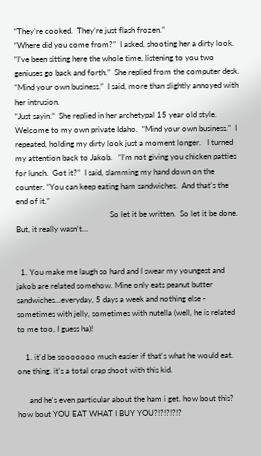“They’re cooked.  They’re just flash frozen.”
“Where did you come from?”  I asked, shooting her a dirty look.
“I’ve been sitting here the whole time, listening to you two geniuses go back and forth.”  She replied from the computer desk.
“Mind your own business.”  I said, more than slightly annoyed with her intrusion.
“Just sayin.”  She replied in her archetypal 15 year old style.
Welcome to my own private Idaho.  “Mind your own business.”  I repeated, holding my dirty look just a moment longer.   I turned my attention back to Jakob.   “I’m not giving you chicken patties for lunch.  Got it?”  I said, slamming my hand down on the counter. “You can keep eating ham sandwiches.  And that’s the end of it.”
                                               So let it be written.  So let it be done.
But, it really wasn’t…


  1. You make me laugh so hard and I swear my youngest and jakob are related somehow. Mine only eats peanut butter sandwiches...everyday, 5 days a week and nothing else - sometimes with jelly, sometimes with nutella (well, he is related to me too, I guess ha)!

    1. it'd be sooooooo much easier if that's what he would eat. one thing. it's a total crap shoot with this kid.

      and he's even particular about the ham i get. how bout this? how bout YOU EAT WHAT I BUY YOU?!?!?!?!?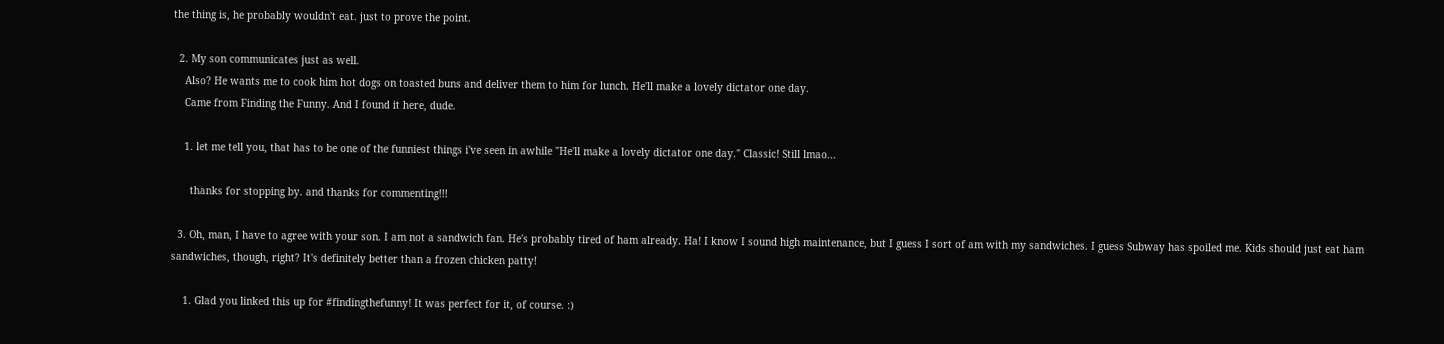the thing is, he probably wouldn't eat. just to prove the point.

  2. My son communicates just as well.
    Also? He wants me to cook him hot dogs on toasted buns and deliver them to him for lunch. He'll make a lovely dictator one day.
    Came from Finding the Funny. And I found it here, dude.

    1. let me tell you, that has to be one of the funniest things i've seen in awhile "He'll make a lovely dictator one day." Classic! Still lmao...

      thanks for stopping by. and thanks for commenting!!!

  3. Oh, man, I have to agree with your son. I am not a sandwich fan. He's probably tired of ham already. Ha! I know I sound high maintenance, but I guess I sort of am with my sandwiches. I guess Subway has spoiled me. Kids should just eat ham sandwiches, though, right? It's definitely better than a frozen chicken patty!

    1. Glad you linked this up for #findingthefunny! It was perfect for it, of course. :)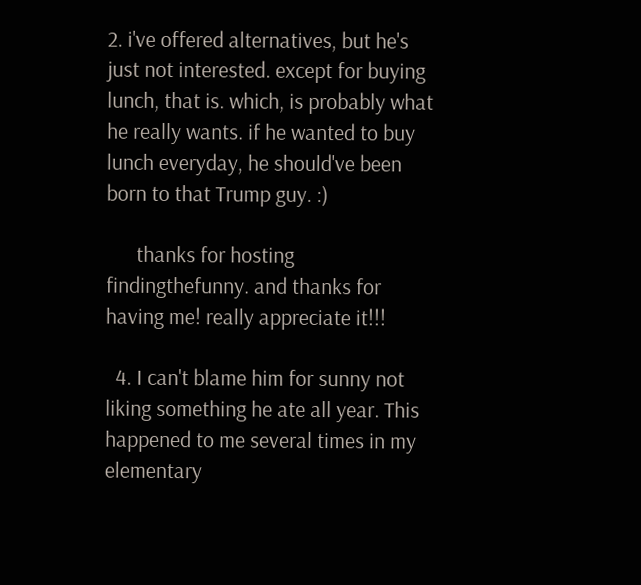2. i've offered alternatives, but he's just not interested. except for buying lunch, that is. which, is probably what he really wants. if he wanted to buy lunch everyday, he should've been born to that Trump guy. :)

      thanks for hosting findingthefunny. and thanks for having me! really appreciate it!!!

  4. I can't blame him for sunny not liking something he ate all year. This happened to me several times in my elementary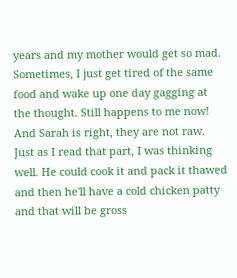years and my mother would get so mad. Sometimes, I just get tired of the same food and wake up one day gagging at the thought. Still happens to me now! And Sarah is right, they are not raw. Just as I read that part, I was thinking well. He could cook it and pack it thawed and then he'll have a cold chicken patty and that will be gross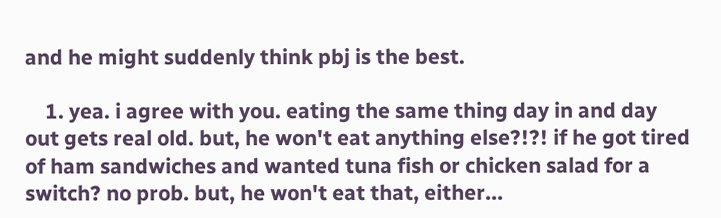and he might suddenly think pbj is the best.

    1. yea. i agree with you. eating the same thing day in and day out gets real old. but, he won't eat anything else?!?! if he got tired of ham sandwiches and wanted tuna fish or chicken salad for a switch? no prob. but, he won't eat that, either...